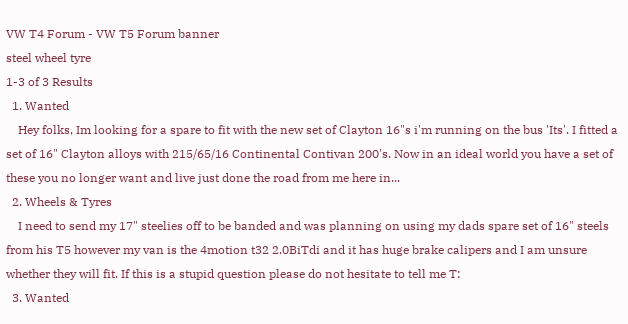VW T4 Forum - VW T5 Forum banner
steel wheel tyre
1-3 of 3 Results
  1. Wanted
    Hey folks, Im looking for a spare to fit with the new set of Clayton 16"s i'm running on the bus 'Its'. I fitted a set of 16" Clayton alloys with 215/65/16 Continental Contivan 200's. Now in an ideal world you have a set of these you no longer want and live just done the road from me here in...
  2. Wheels & Tyres
    I need to send my 17" steelies off to be banded and was planning on using my dads spare set of 16" steels from his T5 however my van is the 4motion t32 2.0BiTdi and it has huge brake calipers and I am unsure whether they will fit. If this is a stupid question please do not hesitate to tell me T:
  3. Wanted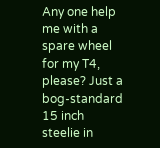Any one help me with a spare wheel for my T4, please? Just a bog-standard 15 inch steelie in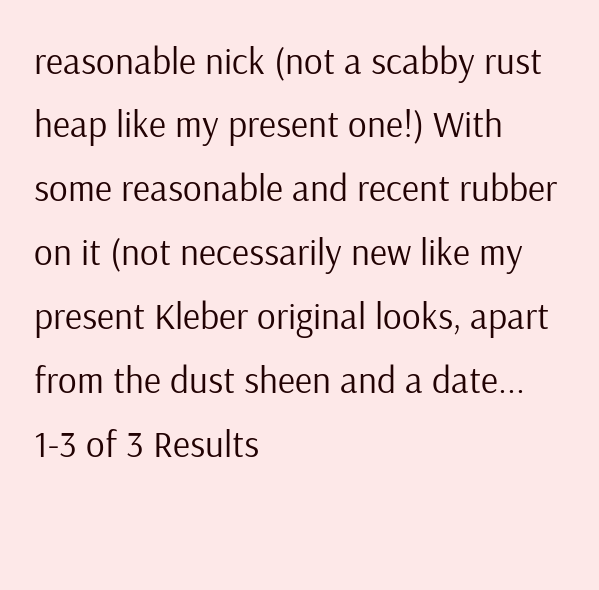reasonable nick (not a scabby rust heap like my present one!) With some reasonable and recent rubber on it (not necessarily new like my present Kleber original looks, apart from the dust sheen and a date...
1-3 of 3 Results